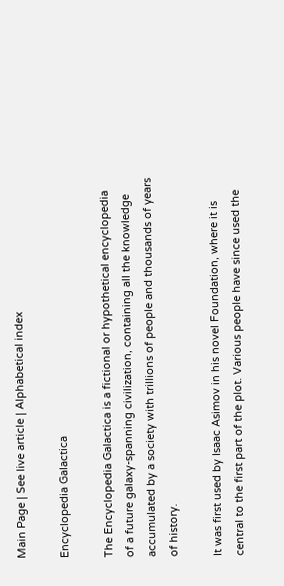Main Page | See live article | Alphabetical index

Encyclopedia Galactica

The Encyclopedia Galactica is a fictional or hypothetical encyclopedia of a future galaxy-spanning civilization, containing all the knowledge accumulated by a society with trillions of people and thousands of years of history.

It was first used by Isaac Asimov in his novel Foundation, where it is central to the first part of the plot. Various people have since used the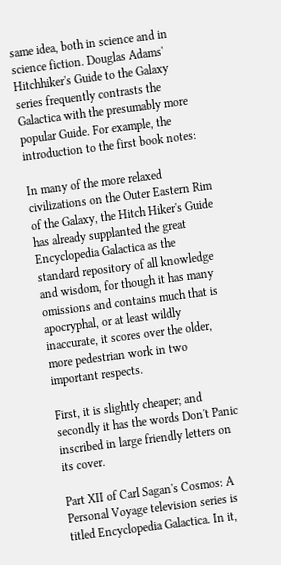same idea, both in science and in science fiction. Douglas Adams' Hitchhiker's Guide to the Galaxy series frequently contrasts the Galactica with the presumably more popular Guide. For example, the introduction to the first book notes:

In many of the more relaxed civilizations on the Outer Eastern Rim of the Galaxy, the Hitch Hiker's Guide has already supplanted the great Encyclopedia Galactica as the standard repository of all knowledge and wisdom, for though it has many omissions and contains much that is apocryphal, or at least wildly inaccurate, it scores over the older, more pedestrian work in two important respects.

First, it is slightly cheaper; and secondly it has the words Don't Panic inscribed in large friendly letters on its cover.

Part XII of Carl Sagan's Cosmos: A Personal Voyage television series is titled Encyclopedia Galactica. In it,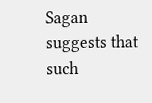Sagan suggests that such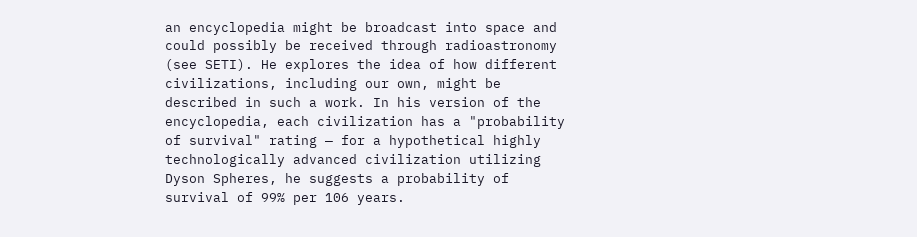an encyclopedia might be broadcast into space and could possibly be received through radioastronomy (see SETI). He explores the idea of how different civilizations, including our own, might be described in such a work. In his version of the encyclopedia, each civilization has a "probability of survival" rating — for a hypothetical highly technologically advanced civilization utilizing Dyson Spheres, he suggests a probability of survival of 99% per 106 years.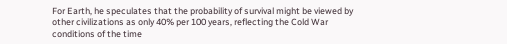For Earth, he speculates that the probability of survival might be viewed by other civilizations as only 40% per 100 years, reflecting the Cold War conditions of the time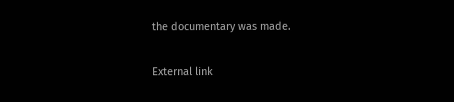the documentary was made.

External link